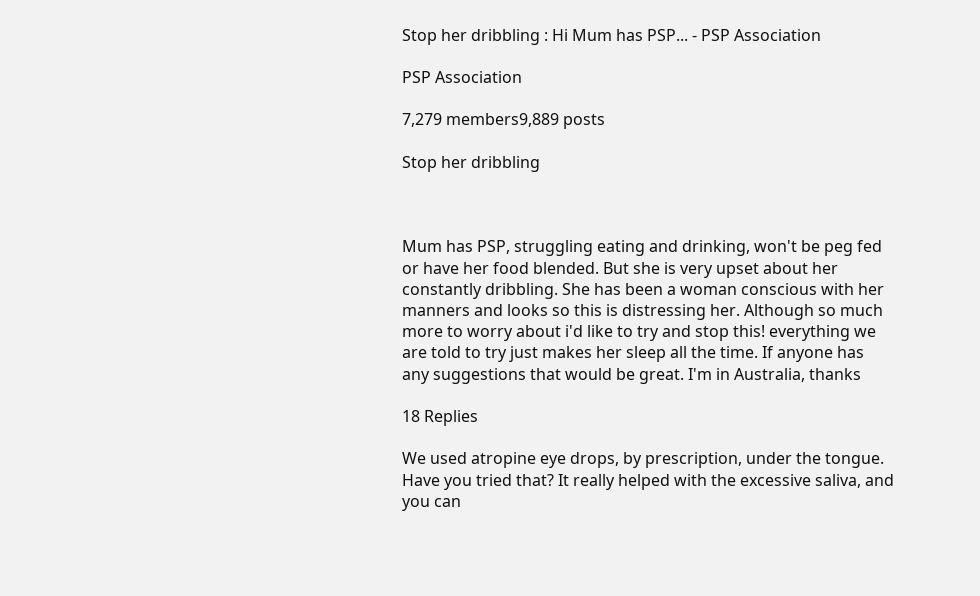Stop her dribbling : Hi Mum has PSP... - PSP Association

PSP Association

7,279 members9,889 posts

Stop her dribbling



Mum has PSP, struggling eating and drinking, won't be peg fed or have her food blended. But she is very upset about her constantly dribbling. She has been a woman conscious with her manners and looks so this is distressing her. Although so much more to worry about i'd like to try and stop this! everything we are told to try just makes her sleep all the time. If anyone has any suggestions that would be great. I'm in Australia, thanks

18 Replies

We used atropine eye drops, by prescription, under the tongue. Have you tried that? It really helped with the excessive saliva, and you can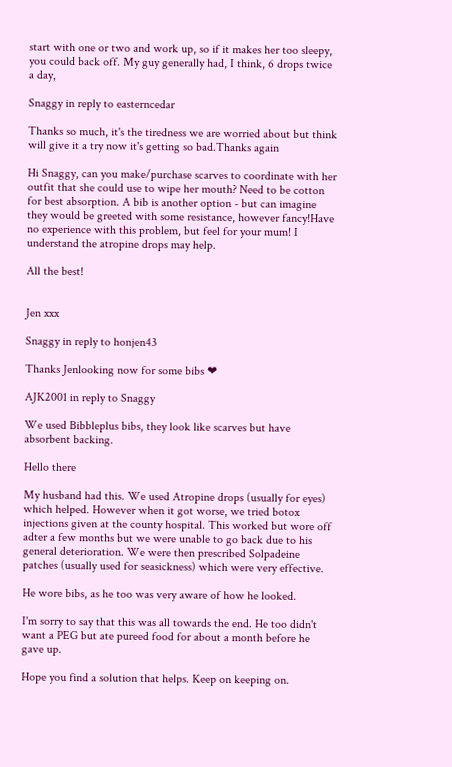start with one or two and work up, so if it makes her too sleepy, you could back off. My guy generally had, I think, 6 drops twice a day,

Snaggy in reply to easterncedar

Thanks so much, it's the tiredness we are worried about but think will give it a try now it's getting so bad.Thanks again

Hi Snaggy, can you make/purchase scarves to coordinate with her outfit that she could use to wipe her mouth? Need to be cotton for best absorption. A bib is another option - but can imagine they would be greeted with some resistance, however fancy!Have no experience with this problem, but feel for your mum! I understand the atropine drops may help.

All the best!


Jen xxx

Snaggy in reply to honjen43

Thanks Jenlooking now for some bibs ❤

AJK2001 in reply to Snaggy

We used Bibbleplus bibs, they look like scarves but have absorbent backing.

Hello there

My husband had this. We used Atropine drops (usually for eyes) which helped. However when it got worse, we tried botox injections given at the county hospital. This worked but wore off adter a few months but we were unable to go back due to his general deterioration. We were then prescribed Solpadeine patches (usually used for seasickness) which were very effective.

He wore bibs, as he too was very aware of how he looked.

I'm sorry to say that this was all towards the end. He too didn't want a PEG but ate pureed food for about a month before he gave up.

Hope you find a solution that helps. Keep on keeping on.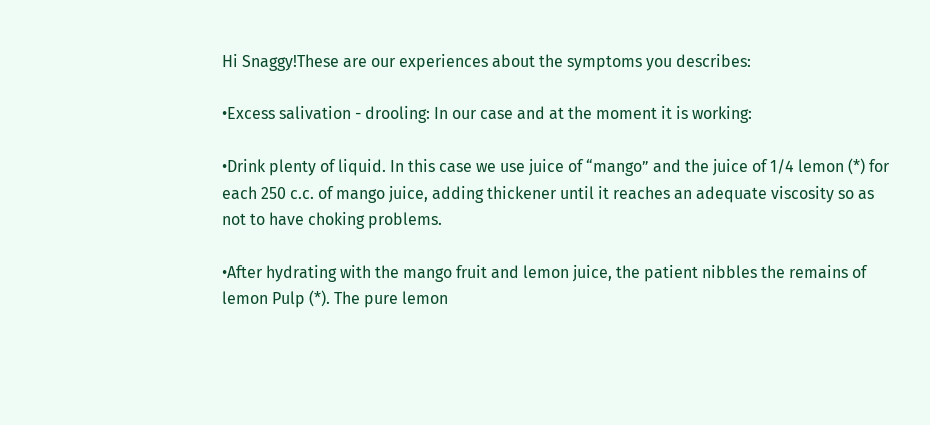Hi Snaggy!These are our experiences about the symptoms you describes:

•Excess salivation - drooling: In our case and at the moment it is working:

•Drink plenty of liquid. In this case we use juice of “mango” and the juice of 1/4 lemon (*) for each 250 c.c. of mango juice, adding thickener until it reaches an adequate viscosity so as not to have choking problems.

•After hydrating with the mango fruit and lemon juice, the patient nibbles the remains of lemon Pulp (*). The pure lemon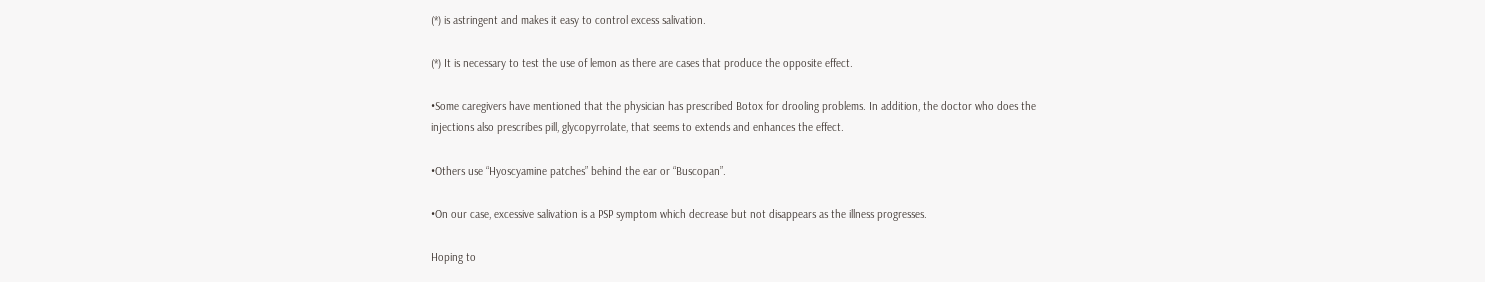(*) is astringent and makes it easy to control excess salivation.

(*) It is necessary to test the use of lemon as there are cases that produce the opposite effect.

•Some caregivers have mentioned that the physician has prescribed Botox for drooling problems. In addition, the doctor who does the injections also prescribes pill, glycopyrrolate, that seems to extends and enhances the effect.

•Others use “Hyoscyamine patches” behind the ear or “Buscopan”.

•On our case, excessive salivation is a PSP symptom which decrease but not disappears as the illness progresses.

Hoping to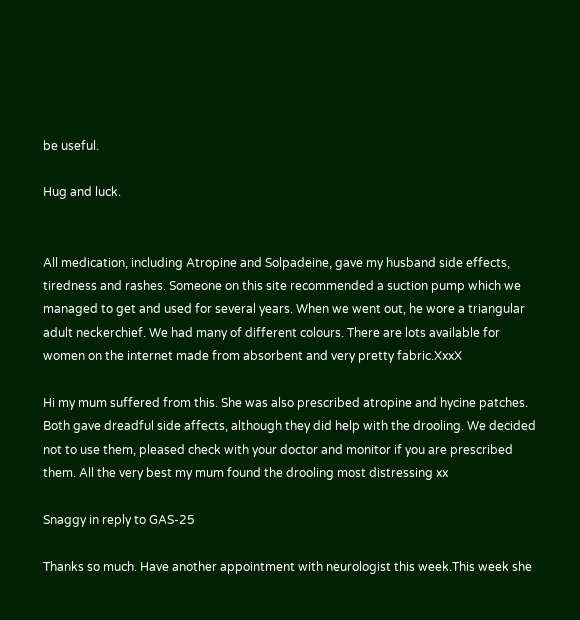be useful.

Hug and luck.


All medication, including Atropine and Solpadeine, gave my husband side effects, tiredness and rashes. Someone on this site recommended a suction pump which we managed to get and used for several years. When we went out, he wore a triangular adult neckerchief. We had many of different colours. There are lots available for women on the internet made from absorbent and very pretty fabric.XxxX

Hi my mum suffered from this. She was also prescribed atropine and hycine patches. Both gave dreadful side affects, although they did help with the drooling. We decided not to use them, pleased check with your doctor and monitor if you are prescribed them. All the very best my mum found the drooling most distressing xx

Snaggy in reply to GAS-25

Thanks so much. Have another appointment with neurologist this week.This week she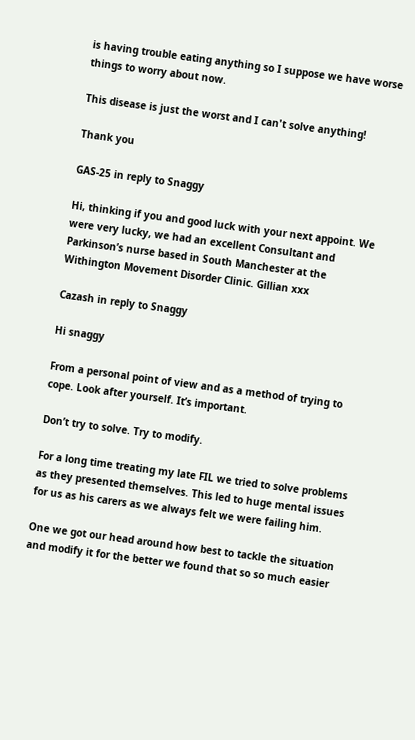is having trouble eating anything so I suppose we have worse things to worry about now.

This disease is just the worst and I can't solve anything!

Thank you

GAS-25 in reply to Snaggy

Hi, thinking if you and good luck with your next appoint. We were very lucky, we had an excellent Consultant and Parkinson’s nurse based in South Manchester at the Withington Movement Disorder Clinic. Gillian xxx

Cazash in reply to Snaggy

Hi snaggy

From a personal point of view and as a method of trying to cope. Look after yourself. It’s important.

Don’t try to solve. Try to modify.

For a long time treating my late FIL we tried to solve problems as they presented themselves. This led to huge mental issues for us as his carers as we always felt we were failing him.

One we got our head around how best to tackle the situation and modify it for the better we found that so so much easier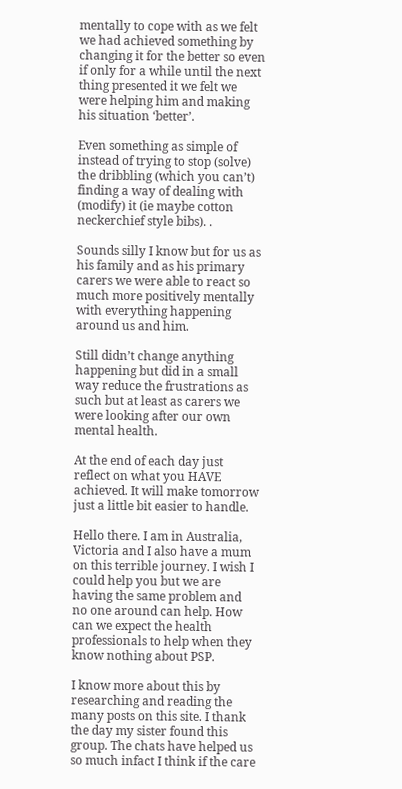mentally to cope with as we felt we had achieved something by changing it for the better so even if only for a while until the next thing presented it we felt we were helping him and making his situation ‘better’.

Even something as simple of instead of trying to stop (solve) the dribbling (which you can’t) finding a way of dealing with (modify) it (ie maybe cotton neckerchief style bibs). .

Sounds silly I know but for us as his family and as his primary carers we were able to react so much more positively mentally with everything happening around us and him.

Still didn’t change anything happening but did in a small way reduce the frustrations as such but at least as carers we were looking after our own mental health.

At the end of each day just reflect on what you HAVE achieved. It will make tomorrow just a little bit easier to handle.

Hello there. I am in Australia, Victoria and I also have a mum on this terrible journey. I wish I could help you but we are having the same problem and no one around can help. How can we expect the health professionals to help when they know nothing about PSP.

I know more about this by researching and reading the many posts on this site. I thank the day my sister found this group. The chats have helped us so much infact I think if the care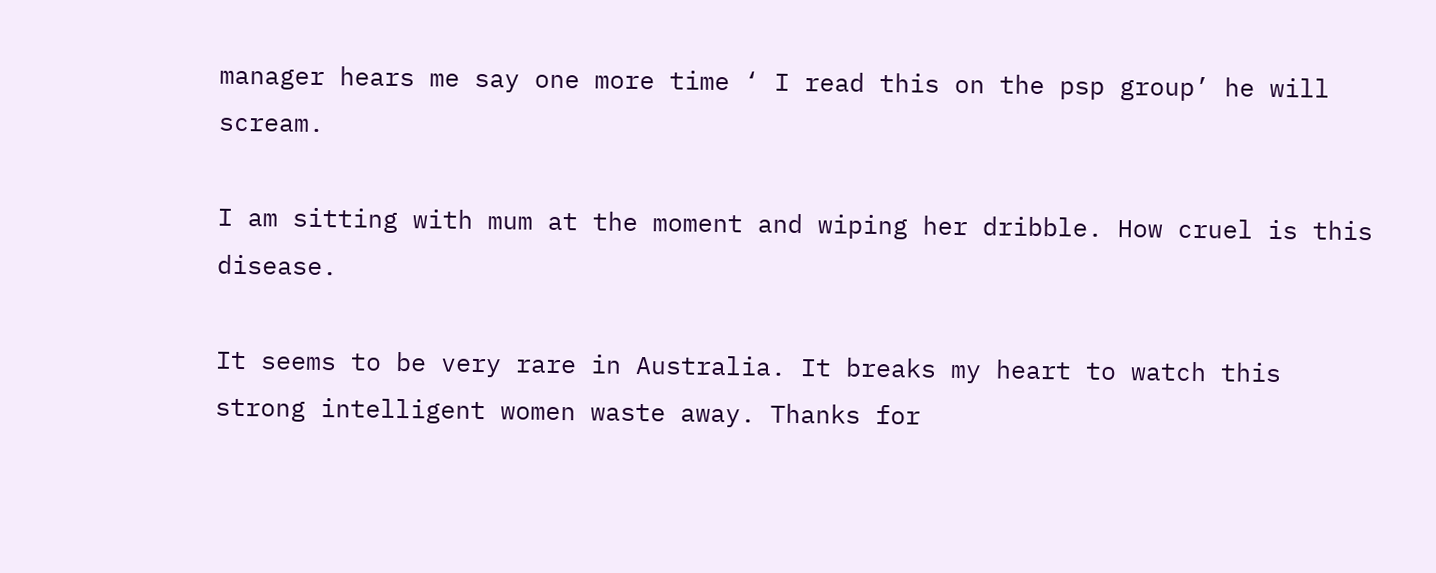manager hears me say one more time ‘ I read this on the psp group’ he will scream.

I am sitting with mum at the moment and wiping her dribble. How cruel is this disease.

It seems to be very rare in Australia. It breaks my heart to watch this strong intelligent women waste away. Thanks for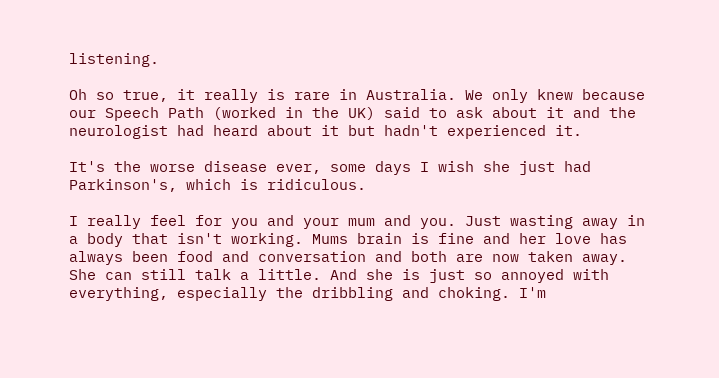listening.

Oh so true, it really is rare in Australia. We only knew because our Speech Path (worked in the UK) said to ask about it and the neurologist had heard about it but hadn't experienced it.

It's the worse disease ever, some days I wish she just had Parkinson's, which is ridiculous.

I really feel for you and your mum and you. Just wasting away in a body that isn't working. Mums brain is fine and her love has always been food and conversation and both are now taken away. She can still talk a little. And she is just so annoyed with everything, especially the dribbling and choking. I'm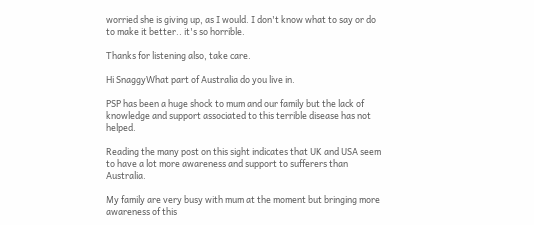worried she is giving up, as I would. I don't know what to say or do to make it better.. it's so horrible.

Thanks for listening also, take care.

Hi SnaggyWhat part of Australia do you live in.

PSP has been a huge shock to mum and our family but the lack of knowledge and support associated to this terrible disease has not helped.

Reading the many post on this sight indicates that UK and USA seem to have a lot more awareness and support to sufferers than Australia.

My family are very busy with mum at the moment but bringing more awareness of this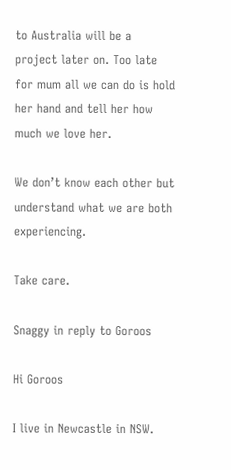to Australia will be a project later on. Too late for mum all we can do is hold her hand and tell her how much we love her.

We don’t know each other but understand what we are both experiencing.

Take care.

Snaggy in reply to Goroos

Hi Goroos

I live in Newcastle in NSW.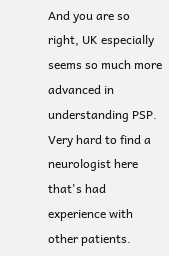And you are so right, UK especially seems so much more advanced in understanding PSP. Very hard to find a neurologist here that's had experience with other patients.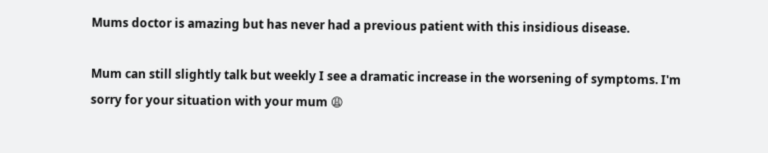Mums doctor is amazing but has never had a previous patient with this insidious disease.

Mum can still slightly talk but weekly I see a dramatic increase in the worsening of symptoms. I'm sorry for your situation with your mum 😩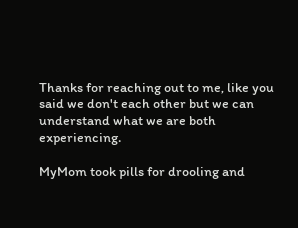Thanks for reaching out to me, like you said we don't each other but we can understand what we are both experiencing.

MyMom took pills for drooling and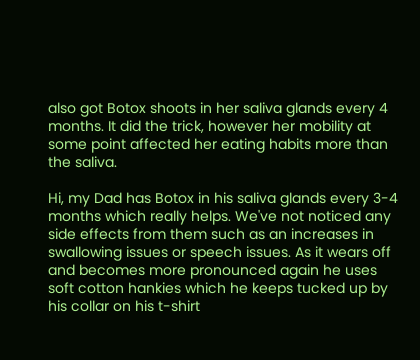also got Botox shoots in her saliva glands every 4 months. It did the trick, however her mobility at some point affected her eating habits more than the saliva.

Hi, my Dad has Botox in his saliva glands every 3-4 months which really helps. We've not noticed any side effects from them such as an increases in swallowing issues or speech issues. As it wears off and becomes more pronounced again he uses soft cotton hankies which he keeps tucked up by his collar on his t-shirt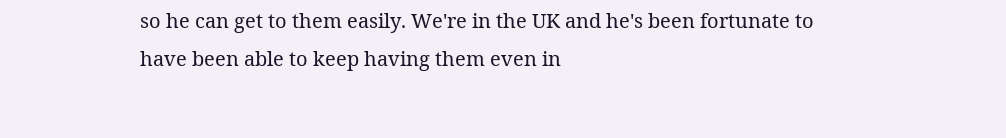so he can get to them easily. We're in the UK and he's been fortunate to have been able to keep having them even in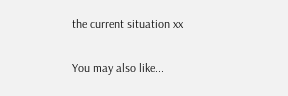the current situation xx

You may also like...